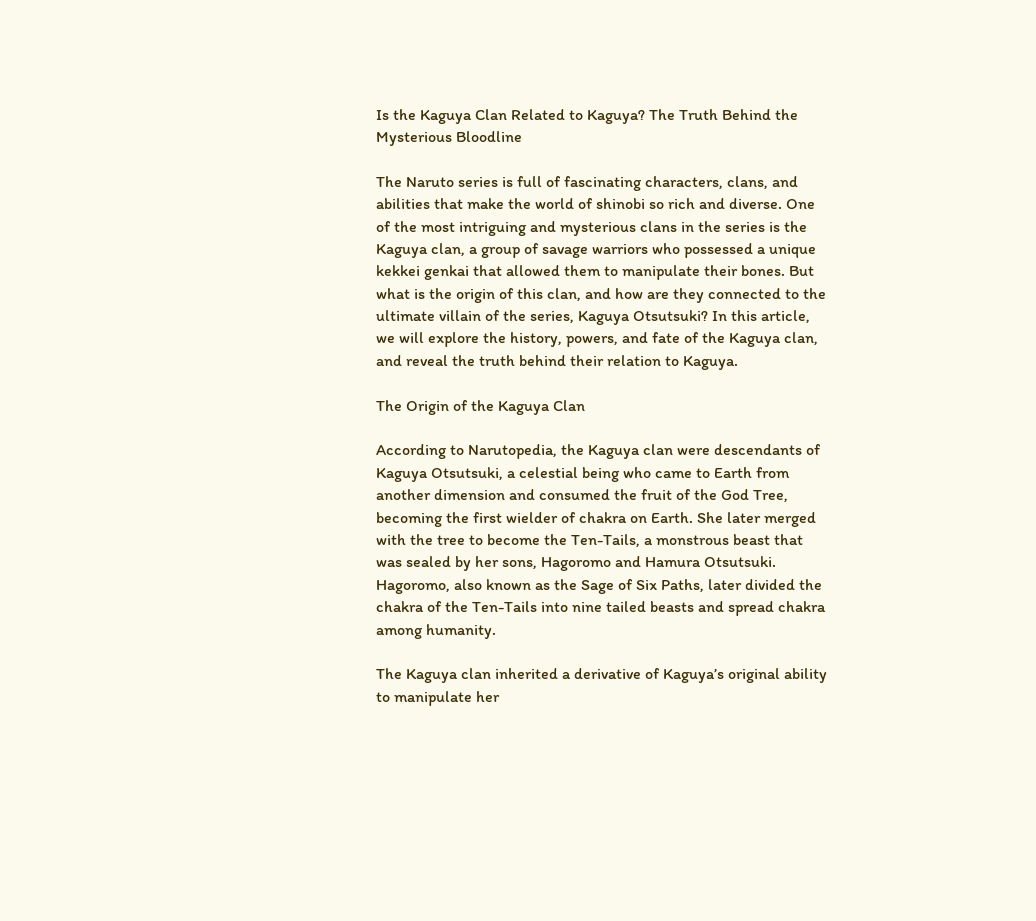Is the Kaguya Clan Related to Kaguya? The Truth Behind the Mysterious Bloodline

The Naruto series is full of fascinating characters, clans, and abilities that make the world of shinobi so rich and diverse. One of the most intriguing and mysterious clans in the series is the Kaguya clan, a group of savage warriors who possessed a unique kekkei genkai that allowed them to manipulate their bones. But what is the origin of this clan, and how are they connected to the ultimate villain of the series, Kaguya Otsutsuki? In this article, we will explore the history, powers, and fate of the Kaguya clan, and reveal the truth behind their relation to Kaguya.

The Origin of the Kaguya Clan

According to Narutopedia, the Kaguya clan were descendants of Kaguya Otsutsuki, a celestial being who came to Earth from another dimension and consumed the fruit of the God Tree, becoming the first wielder of chakra on Earth. She later merged with the tree to become the Ten-Tails, a monstrous beast that was sealed by her sons, Hagoromo and Hamura Otsutsuki. Hagoromo, also known as the Sage of Six Paths, later divided the chakra of the Ten-Tails into nine tailed beasts and spread chakra among humanity.

The Kaguya clan inherited a derivative of Kaguya’s original ability to manipulate her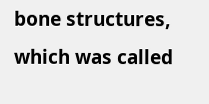bone structures, which was called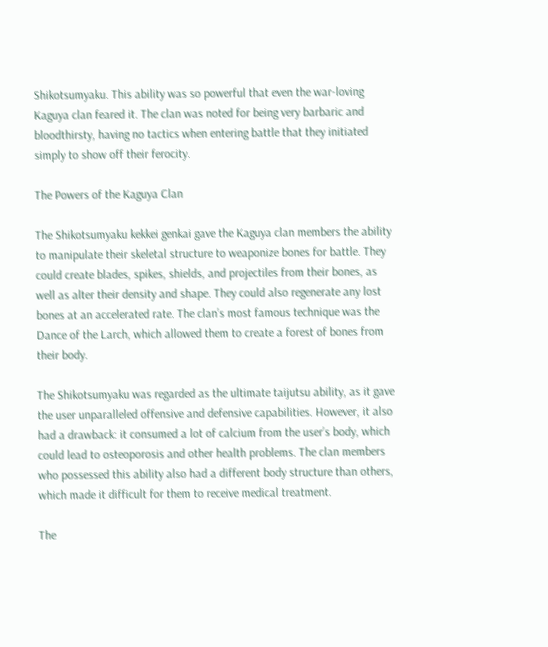Shikotsumyaku. This ability was so powerful that even the war-loving Kaguya clan feared it. The clan was noted for being very barbaric and bloodthirsty, having no tactics when entering battle that they initiated simply to show off their ferocity.

The Powers of the Kaguya Clan

The Shikotsumyaku kekkei genkai gave the Kaguya clan members the ability to manipulate their skeletal structure to weaponize bones for battle. They could create blades, spikes, shields, and projectiles from their bones, as well as alter their density and shape. They could also regenerate any lost bones at an accelerated rate. The clan’s most famous technique was the Dance of the Larch, which allowed them to create a forest of bones from their body.

The Shikotsumyaku was regarded as the ultimate taijutsu ability, as it gave the user unparalleled offensive and defensive capabilities. However, it also had a drawback: it consumed a lot of calcium from the user’s body, which could lead to osteoporosis and other health problems. The clan members who possessed this ability also had a different body structure than others, which made it difficult for them to receive medical treatment.

The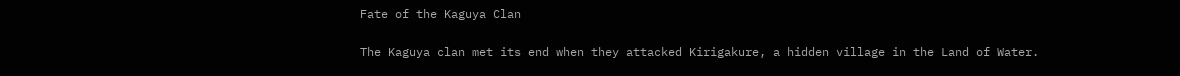Fate of the Kaguya Clan

The Kaguya clan met its end when they attacked Kirigakure, a hidden village in the Land of Water.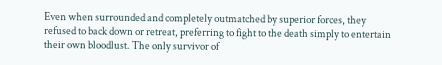Even when surrounded and completely outmatched by superior forces, they refused to back down or retreat, preferring to fight to the death simply to entertain their own bloodlust. The only survivor of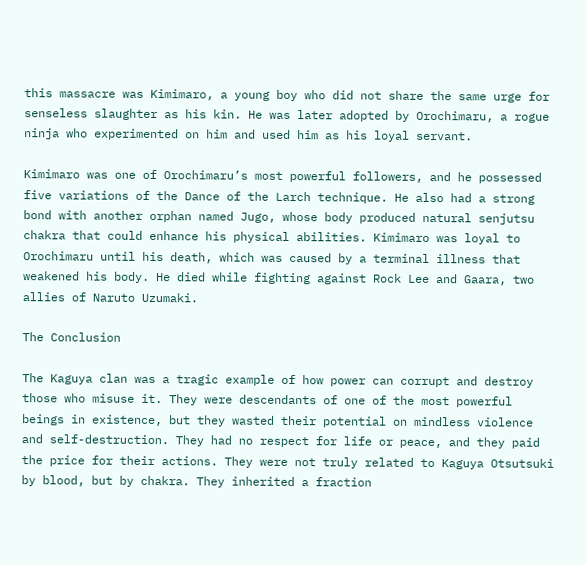this massacre was Kimimaro, a young boy who did not share the same urge for senseless slaughter as his kin. He was later adopted by Orochimaru, a rogue ninja who experimented on him and used him as his loyal servant.

Kimimaro was one of Orochimaru’s most powerful followers, and he possessed five variations of the Dance of the Larch technique. He also had a strong bond with another orphan named Jugo, whose body produced natural senjutsu chakra that could enhance his physical abilities. Kimimaro was loyal to Orochimaru until his death, which was caused by a terminal illness that weakened his body. He died while fighting against Rock Lee and Gaara, two allies of Naruto Uzumaki.

The Conclusion

The Kaguya clan was a tragic example of how power can corrupt and destroy those who misuse it. They were descendants of one of the most powerful beings in existence, but they wasted their potential on mindless violence and self-destruction. They had no respect for life or peace, and they paid the price for their actions. They were not truly related to Kaguya Otsutsuki by blood, but by chakra. They inherited a fraction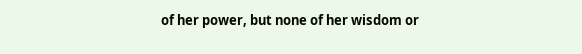of her power, but none of her wisdom or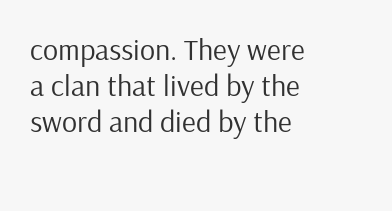compassion. They were a clan that lived by the sword and died by the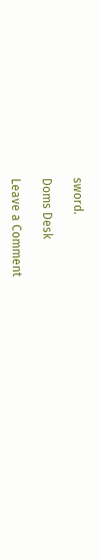sword.

Doms Desk

Leave a Comment